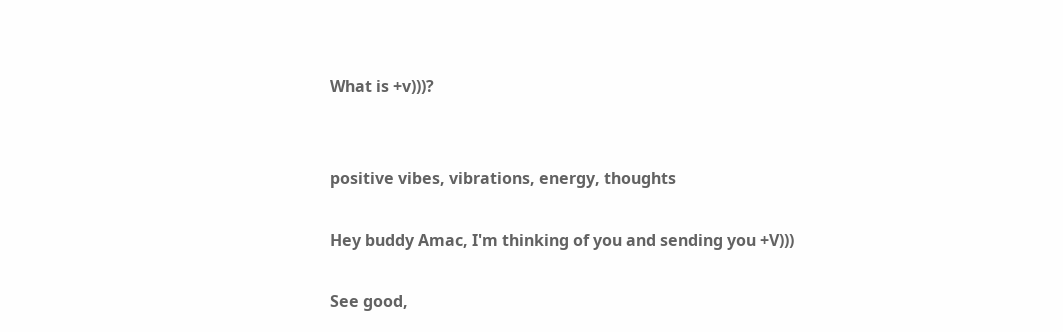What is +v)))?


positive vibes, vibrations, energy, thoughts

Hey buddy Amac, I'm thinking of you and sending you +V)))

See good,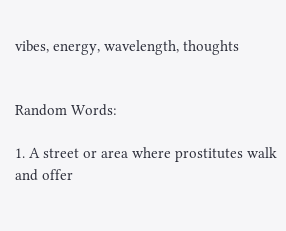vibes, energy, wavelength, thoughts


Random Words:

1. A street or area where prostitutes walk and offer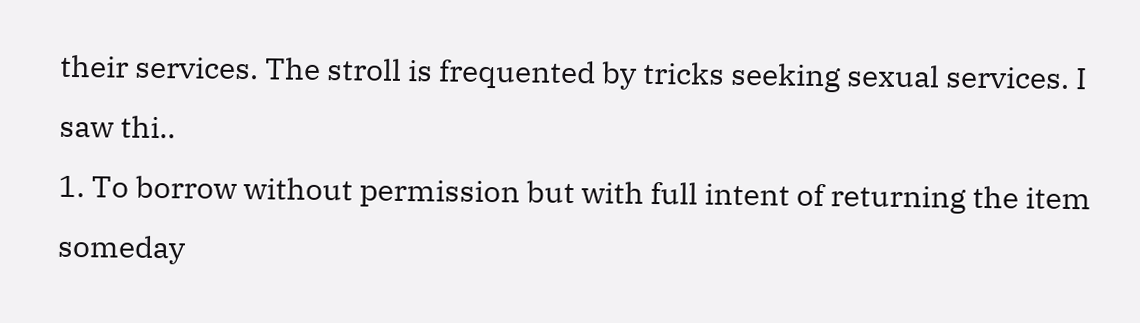their services. The stroll is frequented by tricks seeking sexual services. I saw thi..
1. To borrow without permission but with full intent of returning the item someday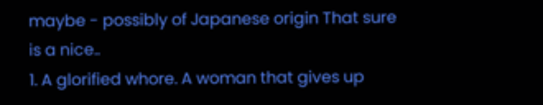maybe - possibly of Japanese origin That sure is a nice..
1. A glorified whore. A woman that gives up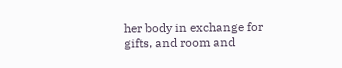her body in exchange for gifts, and room and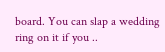board. You can slap a wedding ring on it if you ..